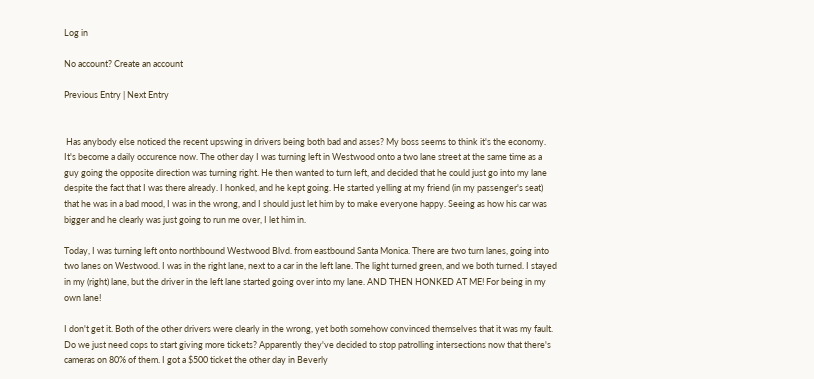Log in

No account? Create an account

Previous Entry | Next Entry


 Has anybody else noticed the recent upswing in drivers being both bad and asses? My boss seems to think it's the economy. It's become a daily occurence now. The other day I was turning left in Westwood onto a two lane street at the same time as a guy going the opposite direction was turning right. He then wanted to turn left, and decided that he could just go into my lane despite the fact that I was there already. I honked, and he kept going. He started yelling at my friend (in my passenger's seat) that he was in a bad mood, I was in the wrong, and I should just let him by to make everyone happy. Seeing as how his car was bigger and he clearly was just going to run me over, I let him in.

Today, I was turning left onto northbound Westwood Blvd. from eastbound Santa Monica. There are two turn lanes, going into two lanes on Westwood. I was in the right lane, next to a car in the left lane. The light turned green, and we both turned. I stayed in my (right) lane, but the driver in the left lane started going over into my lane. AND THEN HONKED AT ME! For being in my own lane!

I don't get it. Both of the other drivers were clearly in the wrong, yet both somehow convinced themselves that it was my fault. Do we just need cops to start giving more tickets? Apparently they've decided to stop patrolling intersections now that there's cameras on 80% of them. I got a $500 ticket the other day in Beverly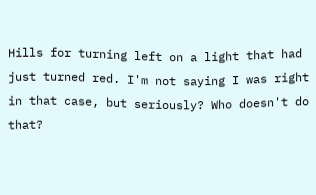Hills for turning left on a light that had just turned red. I'm not saying I was right in that case, but seriously? Who doesn't do that?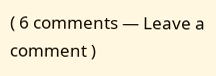( 6 comments — Leave a comment )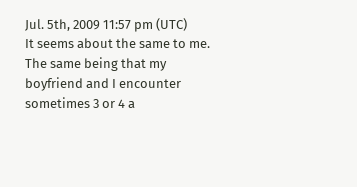Jul. 5th, 2009 11:57 pm (UTC)
It seems about the same to me. The same being that my boyfriend and I encounter sometimes 3 or 4 a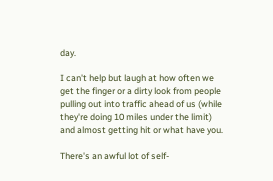day.

I can't help but laugh at how often we get the finger or a dirty look from people pulling out into traffic ahead of us (while they're doing 10 miles under the limit) and almost getting hit or what have you.

There's an awful lot of self-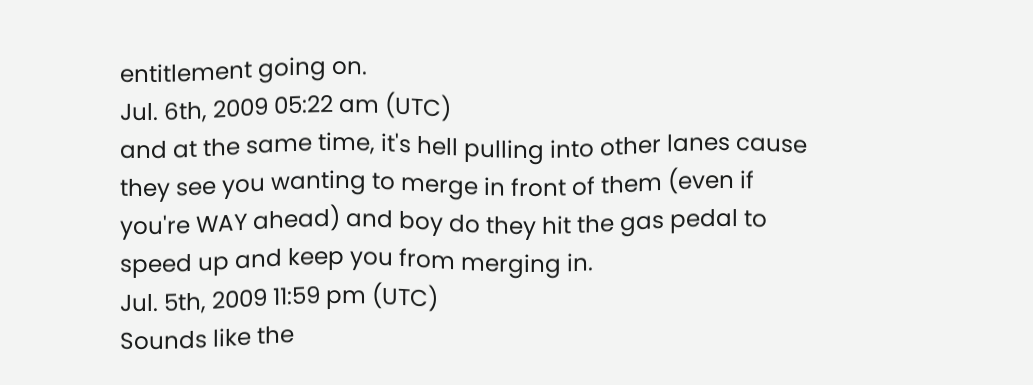entitlement going on.
Jul. 6th, 2009 05:22 am (UTC)
and at the same time, it's hell pulling into other lanes cause they see you wanting to merge in front of them (even if you're WAY ahead) and boy do they hit the gas pedal to speed up and keep you from merging in.
Jul. 5th, 2009 11:59 pm (UTC)
Sounds like the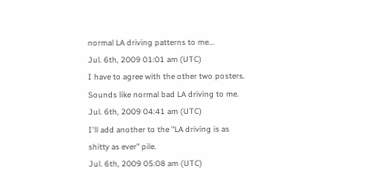normal LA driving patterns to me...
Jul. 6th, 2009 01:01 am (UTC)
I have to agree with the other two posters. Sounds like normal bad LA driving to me.
Jul. 6th, 2009 04:41 am (UTC)
I'll add another to the "LA driving is as shitty as ever" pile.
Jul. 6th, 2009 05:08 am (UTC)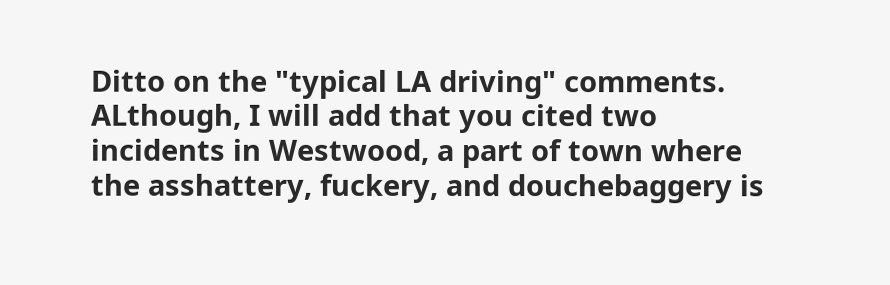Ditto on the "typical LA driving" comments. ALthough, I will add that you cited two incidents in Westwood, a part of town where the asshattery, fuckery, and douchebaggery is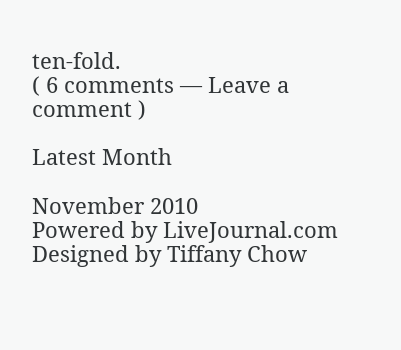ten-fold.
( 6 comments — Leave a comment )

Latest Month

November 2010
Powered by LiveJournal.com
Designed by Tiffany Chow